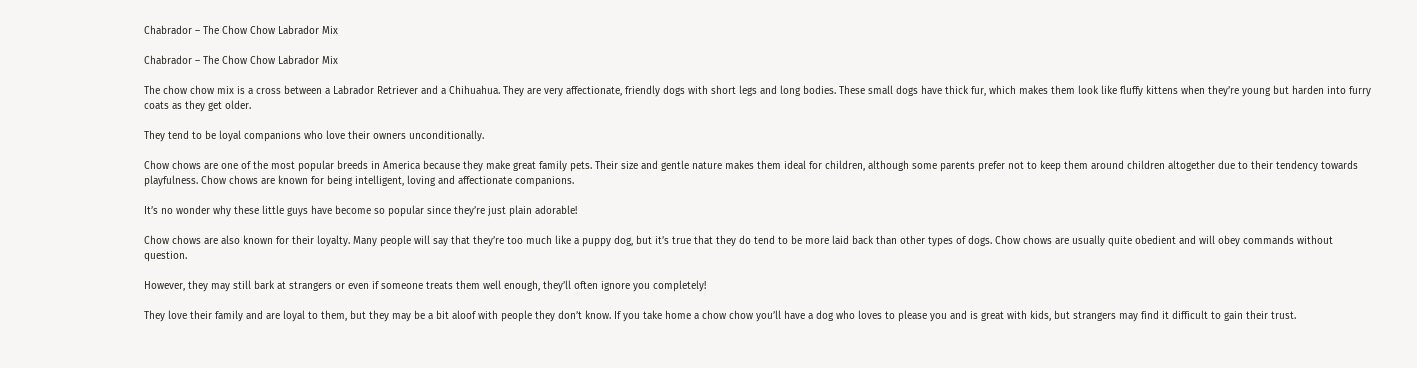Chabrador – The Chow Chow Labrador Mix

Chabrador – The Chow Chow Labrador Mix

The chow chow mix is a cross between a Labrador Retriever and a Chihuahua. They are very affectionate, friendly dogs with short legs and long bodies. These small dogs have thick fur, which makes them look like fluffy kittens when they’re young but harden into furry coats as they get older.

They tend to be loyal companions who love their owners unconditionally.

Chow chows are one of the most popular breeds in America because they make great family pets. Their size and gentle nature makes them ideal for children, although some parents prefer not to keep them around children altogether due to their tendency towards playfulness. Chow chows are known for being intelligent, loving and affectionate companions.

It’s no wonder why these little guys have become so popular since they’re just plain adorable!

Chow chows are also known for their loyalty. Many people will say that they’re too much like a puppy dog, but it’s true that they do tend to be more laid back than other types of dogs. Chow chows are usually quite obedient and will obey commands without question.

However, they may still bark at strangers or even if someone treats them well enough, they’ll often ignore you completely!

They love their family and are loyal to them, but they may be a bit aloof with people they don’t know. If you take home a chow chow you’ll have a dog who loves to please you and is great with kids, but strangers may find it difficult to gain their trust.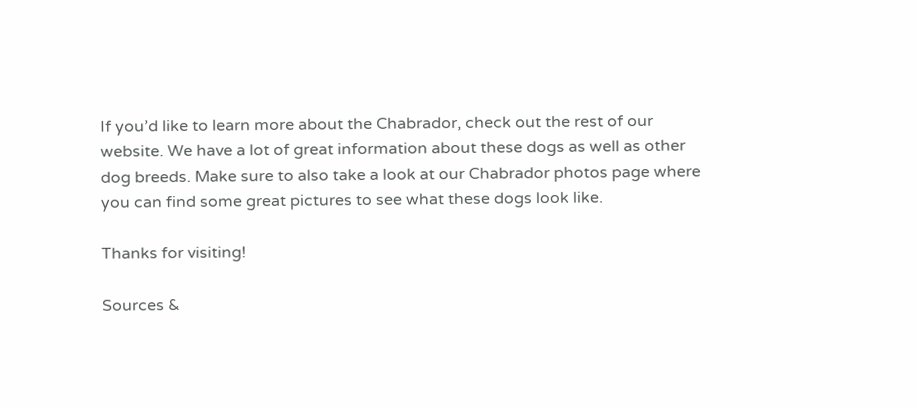If you’d like to learn more about the Chabrador, check out the rest of our website. We have a lot of great information about these dogs as well as other dog breeds. Make sure to also take a look at our Chabrador photos page where you can find some great pictures to see what these dogs look like.

Thanks for visiting!

Sources &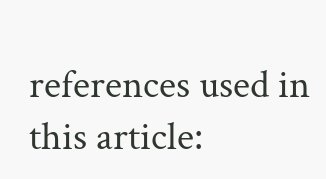references used in this article: